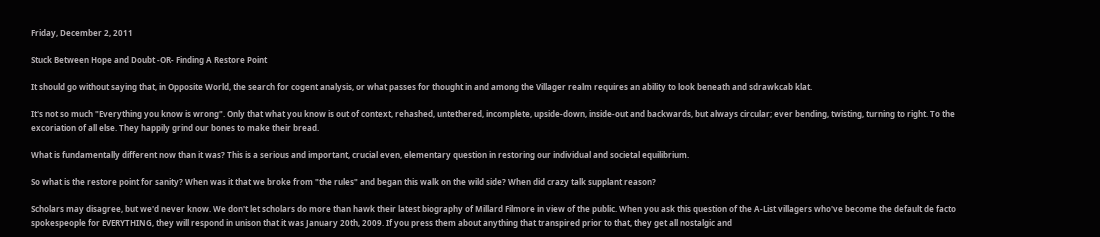Friday, December 2, 2011

Stuck Between Hope and Doubt -OR- Finding A Restore Point

It should go without saying that, in Opposite World, the search for cogent analysis, or what passes for thought in and among the Villager realm requires an ability to look beneath and sdrawkcab klat.

It's not so much "Everything you know is wrong". Only that what you know is out of context, rehashed, untethered, incomplete, upside-down, inside-out and backwards, but always circular; ever bending, twisting, turning to right. To the excoriation of all else. They happily grind our bones to make their bread.

What is fundamentally different now than it was? This is a serious and important, crucial even, elementary question in restoring our individual and societal equilibrium.

So what is the restore point for sanity? When was it that we broke from "the rules" and began this walk on the wild side? When did crazy talk supplant reason?

Scholars may disagree, but we'd never know. We don't let scholars do more than hawk their latest biography of Millard Filmore in view of the public. When you ask this question of the A-List villagers who've become the default de facto spokespeople for EVERYTHING, they will respond in unison that it was January 20th, 2009. If you press them about anything that transpired prior to that, they get all nostalgic and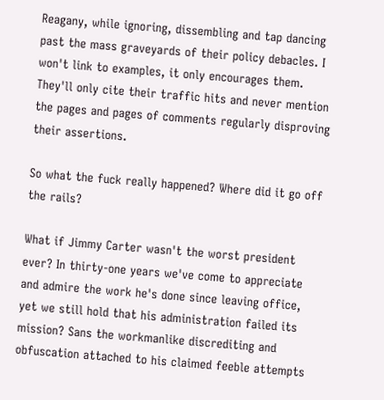Reagany, while ignoring, dissembling and tap dancing past the mass graveyards of their policy debacles. I won't link to examples, it only encourages them. They'll only cite their traffic hits and never mention the pages and pages of comments regularly disproving their assertions.

So what the fuck really happened? Where did it go off the rails?

What if Jimmy Carter wasn't the worst president ever? In thirty-one years we've come to appreciate and admire the work he's done since leaving office, yet we still hold that his administration failed its mission? Sans the workmanlike discrediting and obfuscation attached to his claimed feeble attempts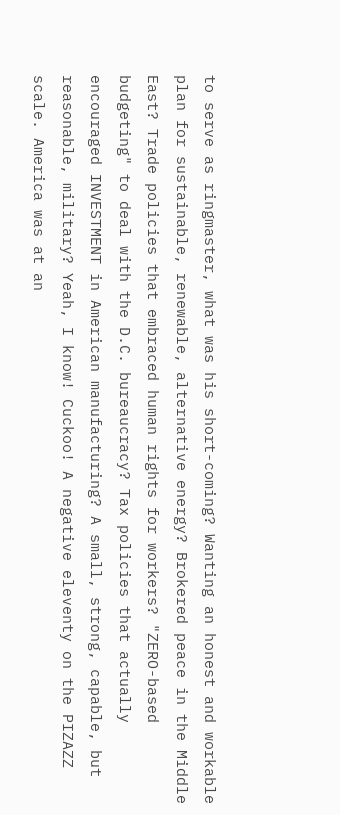to serve as ringmaster, what was his short-coming? Wanting an honest and workable plan for sustainable, renewable, alternative energy? Brokered peace in the Middle East? Trade policies that embraced human rights for workers? "ZERO-based budgeting" to deal with the D.C. bureaucracy? Tax policies that actually encouraged INVESTMENT in American manufacturing? A small, strong, capable, but reasonable, military? Yeah, I know! Cuckoo! A negative eleventy on the PIZAZZ scale. America was at an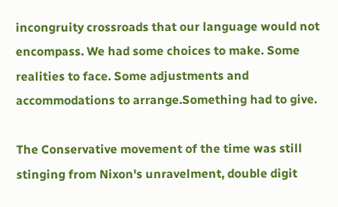incongruity crossroads that our language would not encompass. We had some choices to make. Some realities to face. Some adjustments and accommodations to arrange.Something had to give.

The Conservative movement of the time was still stinging from Nixon's unravelment, double digit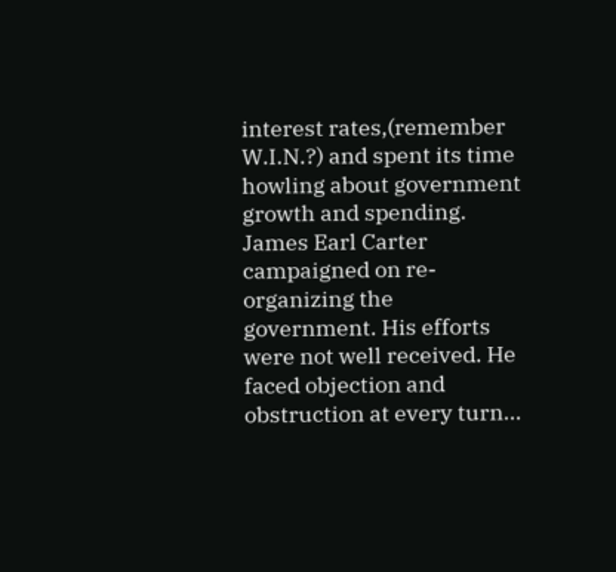interest rates,(remember W.I.N.?) and spent its time howling about government growth and spending. James Earl Carter campaigned on re-organizing the government. His efforts were not well received. He faced objection and obstruction at every turn...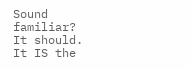Sound familiar? It should. It IS the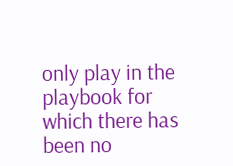only play in the playbook for which there has been no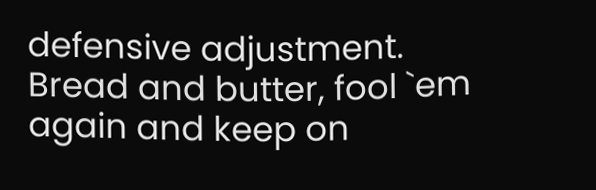defensive adjustment. Bread and butter, fool `em again and keep on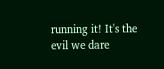running it! It's the evil we dare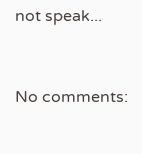not speak...


No comments: